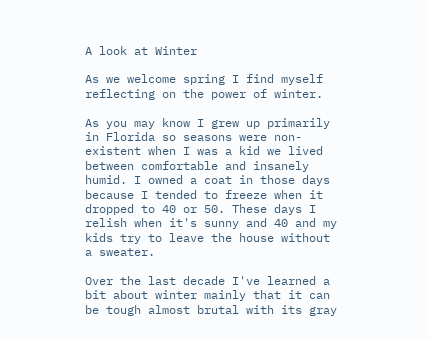A look at Winter

As we welcome spring I find myself reflecting on the power of winter.

As you may know I grew up primarily in Florida so seasons were non-existent when I was a kid we lived between comfortable and insanely humid. I owned a coat in those days because I tended to freeze when it dropped to 40 or 50. These days I relish when it's sunny and 40 and my kids try to leave the house without a sweater.

Over the last decade I've learned a bit about winter mainly that it can be tough almost brutal with its gray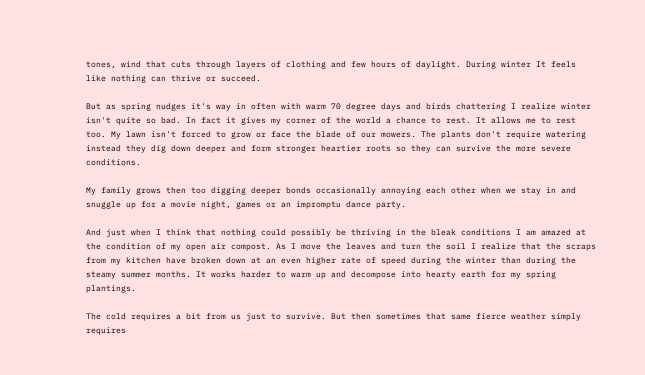tones, wind that cuts through layers of clothing and few hours of daylight. During winter It feels like nothing can thrive or succeed.

But as spring nudges it's way in often with warm 70 degree days and birds chattering I realize winter isn't quite so bad. In fact it gives my corner of the world a chance to rest. It allows me to rest too. My lawn isn't forced to grow or face the blade of our mowers. The plants don't require watering instead they dig down deeper and form stronger heartier roots so they can survive the more severe conditions.

My family grows then too digging deeper bonds occasionally annoying each other when we stay in and snuggle up for a movie night, games or an impromptu dance party.

And just when I think that nothing could possibly be thriving in the bleak conditions I am amazed at the condition of my open air compost. As I move the leaves and turn the soil I realize that the scraps from my kitchen have broken down at an even higher rate of speed during the winter than during the steamy summer months. It works harder to warm up and decompose into hearty earth for my spring plantings.

The cold requires a bit from us just to survive. But then sometimes that same fierce weather simply requires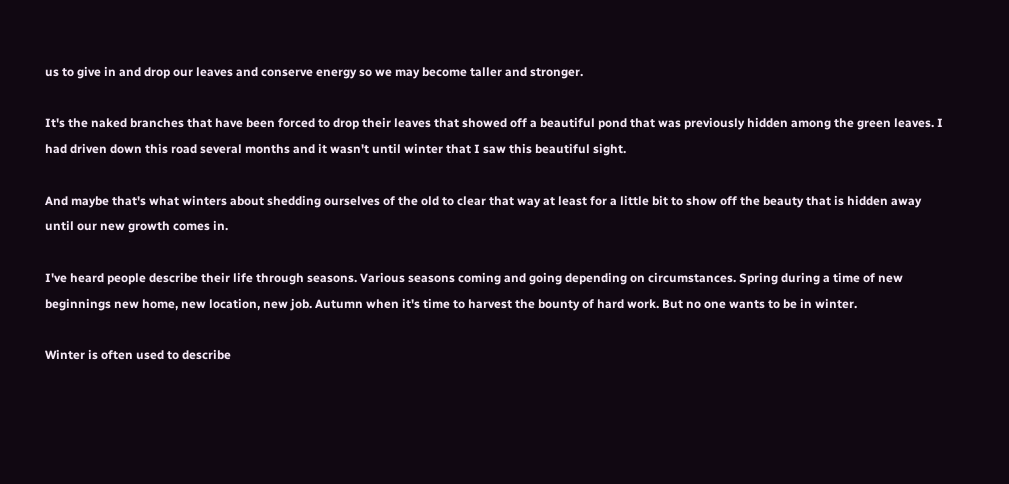us to give in and drop our leaves and conserve energy so we may become taller and stronger.

It's the naked branches that have been forced to drop their leaves that showed off a beautiful pond that was previously hidden among the green leaves. I had driven down this road several months and it wasn't until winter that I saw this beautiful sight.

And maybe that's what winters about shedding ourselves of the old to clear that way at least for a little bit to show off the beauty that is hidden away until our new growth comes in.

I've heard people describe their life through seasons. Various seasons coming and going depending on circumstances. Spring during a time of new beginnings new home, new location, new job. Autumn when it's time to harvest the bounty of hard work. But no one wants to be in winter.

Winter is often used to describe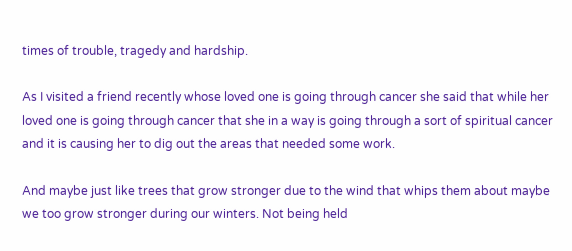times of trouble, tragedy and hardship.

As I visited a friend recently whose loved one is going through cancer she said that while her loved one is going through cancer that she in a way is going through a sort of spiritual cancer and it is causing her to dig out the areas that needed some work.

And maybe just like trees that grow stronger due to the wind that whips them about maybe we too grow stronger during our winters. Not being held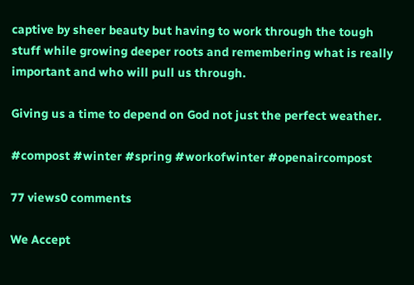captive by sheer beauty but having to work through the tough stuff while growing deeper roots and remembering what is really important and who will pull us through.

Giving us a time to depend on God not just the perfect weather.

#compost #winter #spring #workofwinter #openaircompost

77 views0 comments

We Accept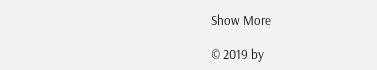Show More

© 2019 by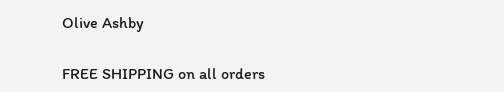Olive Ashby

FREE SHIPPING on all orders